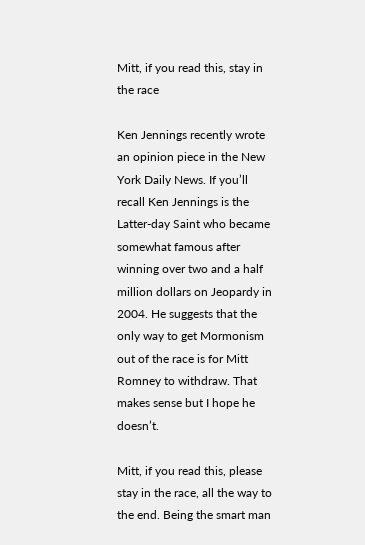Mitt, if you read this, stay in the race

Ken Jennings recently wrote an opinion piece in the New York Daily News. If you’ll recall Ken Jennings is the Latter-day Saint who became somewhat famous after winning over two and a half million dollars on Jeopardy in 2004. He suggests that the only way to get Mormonism out of the race is for Mitt Romney to withdraw. That makes sense but I hope he doesn’t.

Mitt, if you read this, please stay in the race, all the way to the end. Being the smart man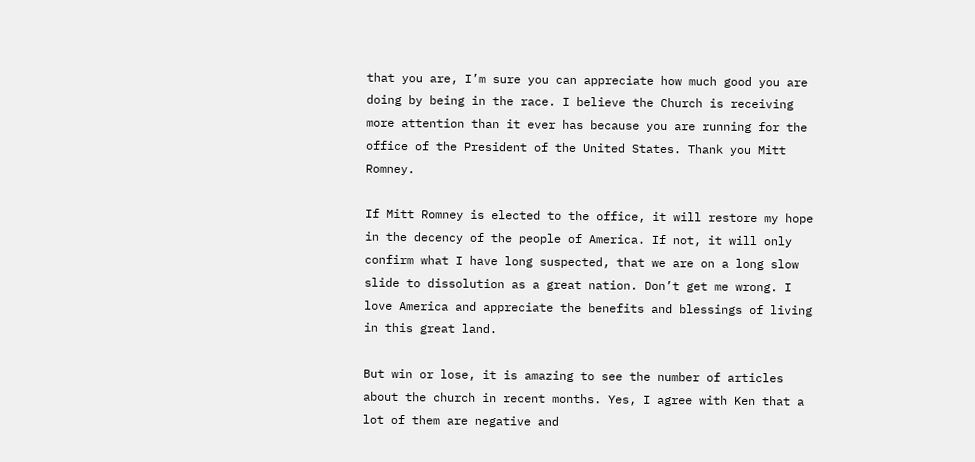that you are, I’m sure you can appreciate how much good you are doing by being in the race. I believe the Church is receiving more attention than it ever has because you are running for the office of the President of the United States. Thank you Mitt Romney.

If Mitt Romney is elected to the office, it will restore my hope in the decency of the people of America. If not, it will only confirm what I have long suspected, that we are on a long slow slide to dissolution as a great nation. Don’t get me wrong. I love America and appreciate the benefits and blessings of living in this great land.

But win or lose, it is amazing to see the number of articles about the church in recent months. Yes, I agree with Ken that a lot of them are negative and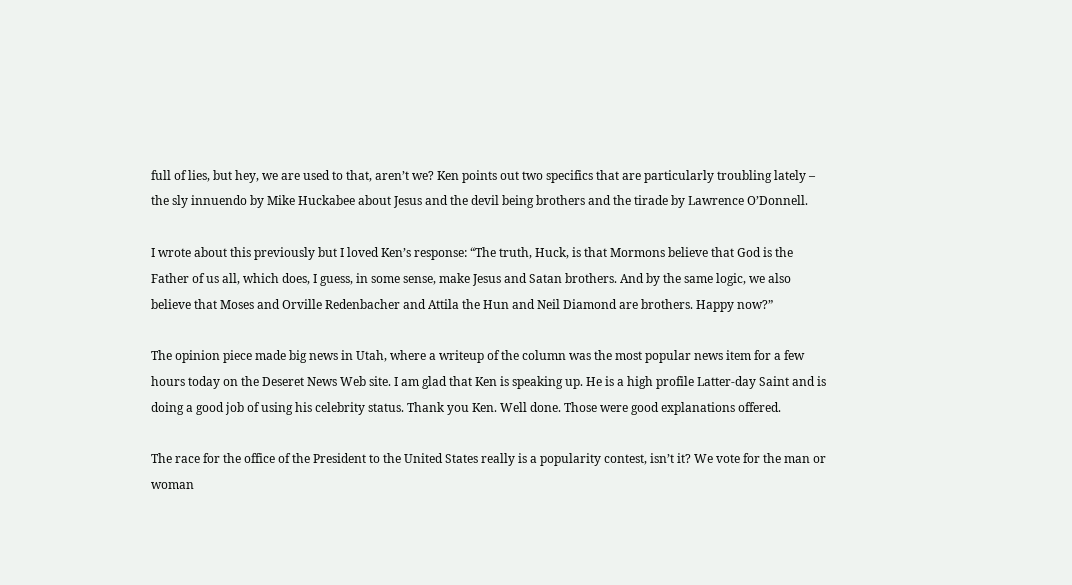full of lies, but hey, we are used to that, aren’t we? Ken points out two specifics that are particularly troubling lately – the sly innuendo by Mike Huckabee about Jesus and the devil being brothers and the tirade by Lawrence O’Donnell.

I wrote about this previously but I loved Ken’s response: “The truth, Huck, is that Mormons believe that God is the Father of us all, which does, I guess, in some sense, make Jesus and Satan brothers. And by the same logic, we also believe that Moses and Orville Redenbacher and Attila the Hun and Neil Diamond are brothers. Happy now?”

The opinion piece made big news in Utah, where a writeup of the column was the most popular news item for a few hours today on the Deseret News Web site. I am glad that Ken is speaking up. He is a high profile Latter-day Saint and is doing a good job of using his celebrity status. Thank you Ken. Well done. Those were good explanations offered.

The race for the office of the President to the United States really is a popularity contest, isn’t it? We vote for the man or woman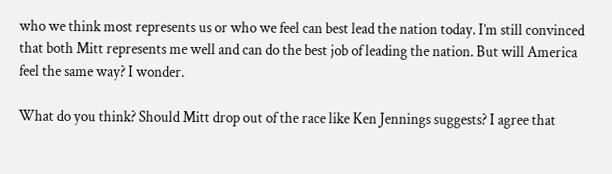who we think most represents us or who we feel can best lead the nation today. I’m still convinced that both Mitt represents me well and can do the best job of leading the nation. But will America feel the same way? I wonder.

What do you think? Should Mitt drop out of the race like Ken Jennings suggests? I agree that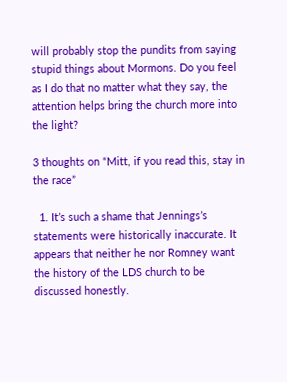will probably stop the pundits from saying stupid things about Mormons. Do you feel as I do that no matter what they say, the attention helps bring the church more into the light?

3 thoughts on “Mitt, if you read this, stay in the race”

  1. It’s such a shame that Jennings’s statements were historically inaccurate. It appears that neither he nor Romney want the history of the LDS church to be discussed honestly.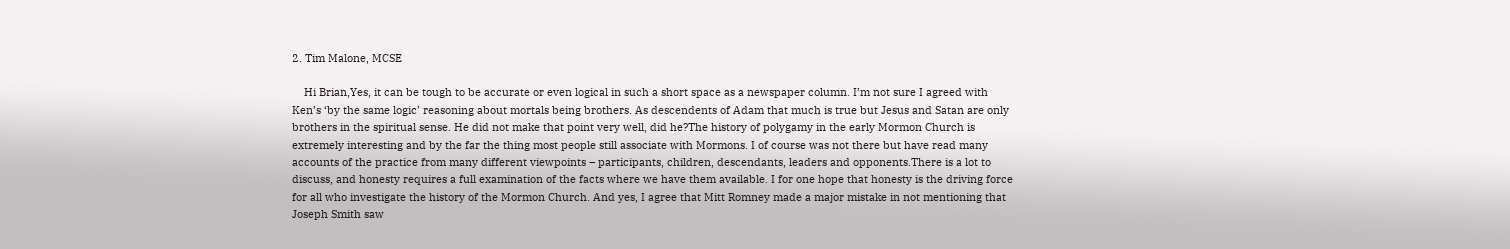2. Tim Malone, MCSE

    Hi Brian,Yes, it can be tough to be accurate or even logical in such a short space as a newspaper column. I’m not sure I agreed with Ken’s ‘by the same logic’ reasoning about mortals being brothers. As descendents of Adam that much is true but Jesus and Satan are only brothers in the spiritual sense. He did not make that point very well, did he?The history of polygamy in the early Mormon Church is extremely interesting and by the far the thing most people still associate with Mormons. I of course was not there but have read many accounts of the practice from many different viewpoints – participants, children, descendants, leaders and opponents.There is a lot to discuss, and honesty requires a full examination of the facts where we have them available. I for one hope that honesty is the driving force for all who investigate the history of the Mormon Church. And yes, I agree that Mitt Romney made a major mistake in not mentioning that Joseph Smith saw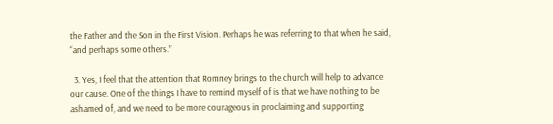the Father and the Son in the First Vision. Perhaps he was referring to that when he said, “and perhaps some others.”

  3. Yes, I feel that the attention that Romney brings to the church will help to advance our cause. One of the things I have to remind myself of is that we have nothing to be ashamed of, and we need to be more courageous in proclaiming and supporting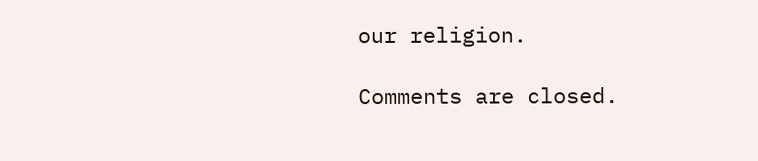our religion.

Comments are closed.